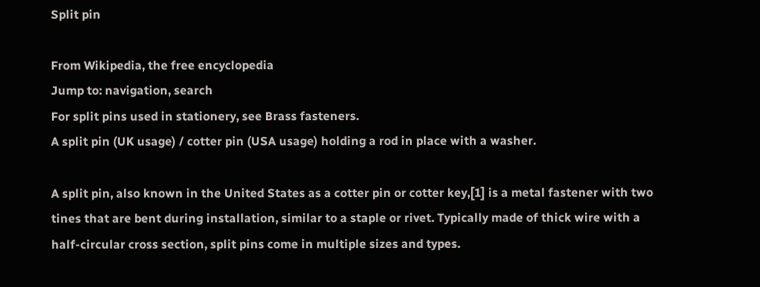Split pin

From Wikipedia, the free encyclopedia
Jump to: navigation, search
For split pins used in stationery, see Brass fasteners.
A split pin (UK usage) / cotter pin (USA usage) holding a rod in place with a washer.

A split pin, also known in the United States as a cotter pin or cotter key,[1] is a metal fastener with two tines that are bent during installation, similar to a staple or rivet. Typically made of thick wire with a half-circular cross section, split pins come in multiple sizes and types.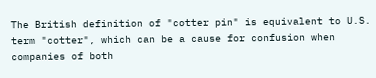The British definition of "cotter pin" is equivalent to U.S. term "cotter", which can be a cause for confusion when companies of both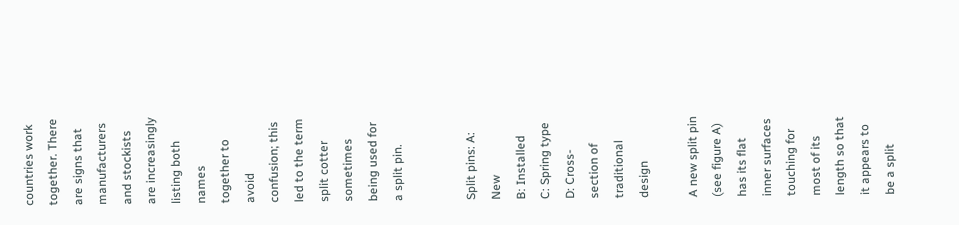countries work together. There are signs that manufacturers and stockists are increasingly listing both names together to avoid confusion; this led to the term split cotter sometimes being used for a split pin.


Split pins: A: New
B: Installed
C: Spring type
D: Cross-section of traditional design

A new split pin (see figure A) has its flat inner surfaces touching for most of its length so that it appears to be a split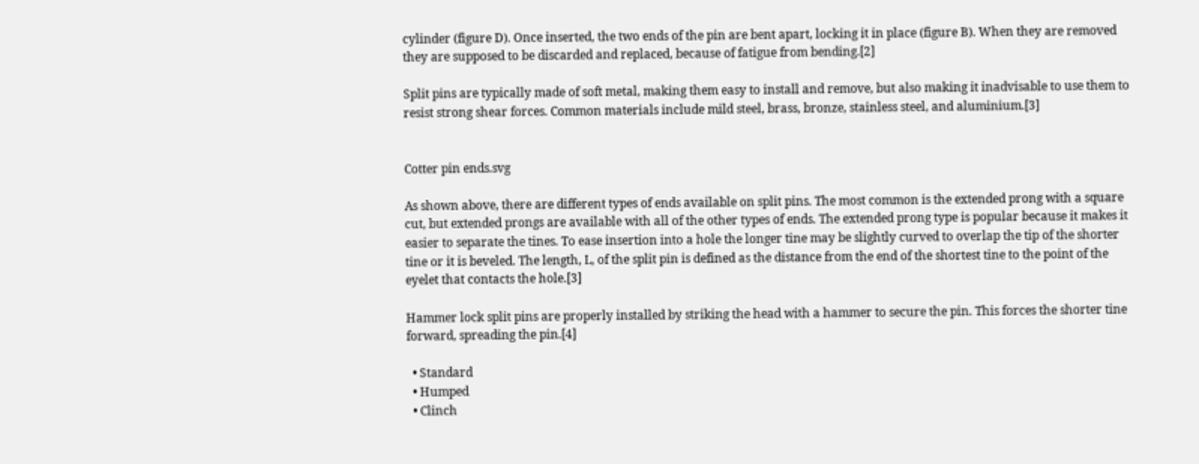cylinder (figure D). Once inserted, the two ends of the pin are bent apart, locking it in place (figure B). When they are removed they are supposed to be discarded and replaced, because of fatigue from bending.[2]

Split pins are typically made of soft metal, making them easy to install and remove, but also making it inadvisable to use them to resist strong shear forces. Common materials include mild steel, brass, bronze, stainless steel, and aluminium.[3]


Cotter pin ends.svg

As shown above, there are different types of ends available on split pins. The most common is the extended prong with a square cut, but extended prongs are available with all of the other types of ends. The extended prong type is popular because it makes it easier to separate the tines. To ease insertion into a hole the longer tine may be slightly curved to overlap the tip of the shorter tine or it is beveled. The length, L, of the split pin is defined as the distance from the end of the shortest tine to the point of the eyelet that contacts the hole.[3]

Hammer lock split pins are properly installed by striking the head with a hammer to secure the pin. This forces the shorter tine forward, spreading the pin.[4]

  • Standard
  • Humped
  • Clinch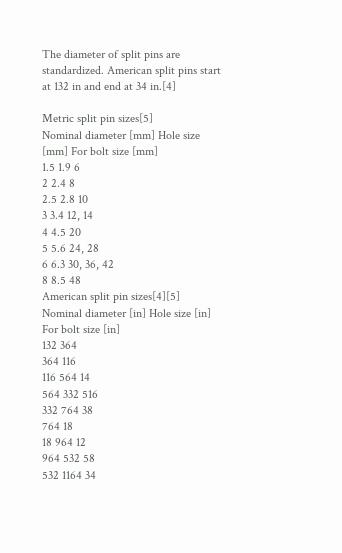The diameter of split pins are standardized. American split pins start at 132 in and end at 34 in.[4]

Metric split pin sizes[5]
Nominal diameter [mm] Hole size [mm] For bolt size [mm]
1.5 1.9 6
2 2.4 8
2.5 2.8 10
3 3.4 12, 14
4 4.5 20
5 5.6 24, 28
6 6.3 30, 36, 42
8 8.5 48
American split pin sizes[4][5]
Nominal diameter [in] Hole size [in] For bolt size [in]
132 364
364 116
116 564 14
564 332 516
332 764 38
764 18
18 964 12
964 532 58
532 1164 34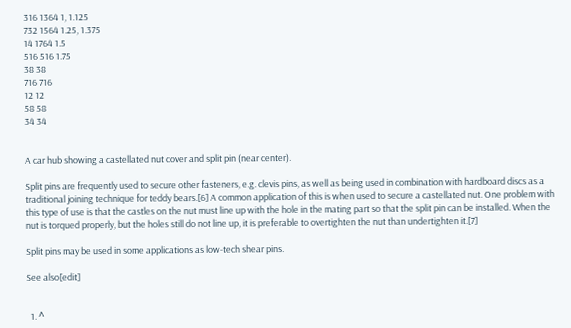316 1364 1, 1.125
732 1564 1.25, 1.375
14 1764 1.5
516 516 1.75
38 38
716 716
12 12
58 58
34 34


A car hub showing a castellated nut cover and split pin (near center).

Split pins are frequently used to secure other fasteners, e.g. clevis pins, as well as being used in combination with hardboard discs as a traditional joining technique for teddy bears.[6] A common application of this is when used to secure a castellated nut. One problem with this type of use is that the castles on the nut must line up with the hole in the mating part so that the split pin can be installed. When the nut is torqued properly, but the holes still do not line up, it is preferable to overtighten the nut than undertighten it.[7]

Split pins may be used in some applications as low-tech shear pins.

See also[edit]


  1. ^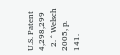U.S. Patent 4,298,299
  2. ^ Welsch 2005, p. 141.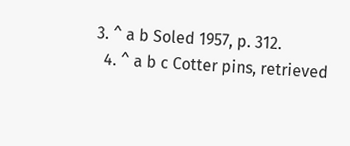3. ^ a b Soled 1957, p. 312.
  4. ^ a b c Cotter pins, retrieved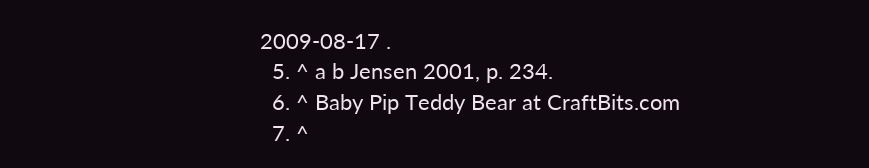2009-08-17 .
  5. ^ a b Jensen 2001, p. 234.
  6. ^ Baby Pip Teddy Bear at CraftBits.com
  7. ^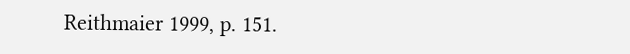Reithmaier 1999, p. 151.